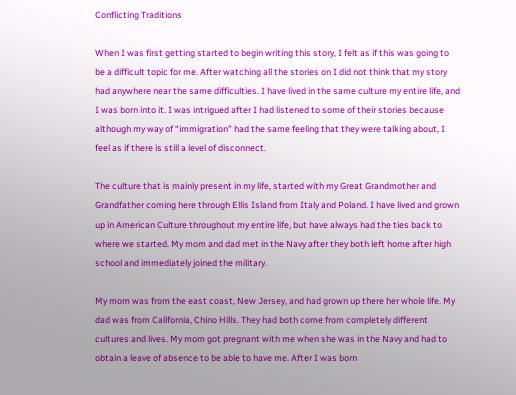Conflicting Traditions

When I was first getting started to begin writing this story, I felt as if this was going to be a difficult topic for me. After watching all the stories on I did not think that my story had anywhere near the same difficulties. I have lived in the same culture my entire life, and I was born into it. I was intrigued after I had listened to some of their stories because although my way of “immigration” had the same feeling that they were talking about, I feel as if there is still a level of disconnect.

The culture that is mainly present in my life, started with my Great Grandmother and Grandfather coming here through Ellis Island from Italy and Poland. I have lived and grown up in American Culture throughout my entire life, but have always had the ties back to where we started. My mom and dad met in the Navy after they both left home after high school and immediately joined the military.

My mom was from the east coast, New Jersey, and had grown up there her whole life. My dad was from California, Chino Hills. They had both come from completely different cultures and lives. My mom got pregnant with me when she was in the Navy and had to obtain a leave of absence to be able to have me. After I was born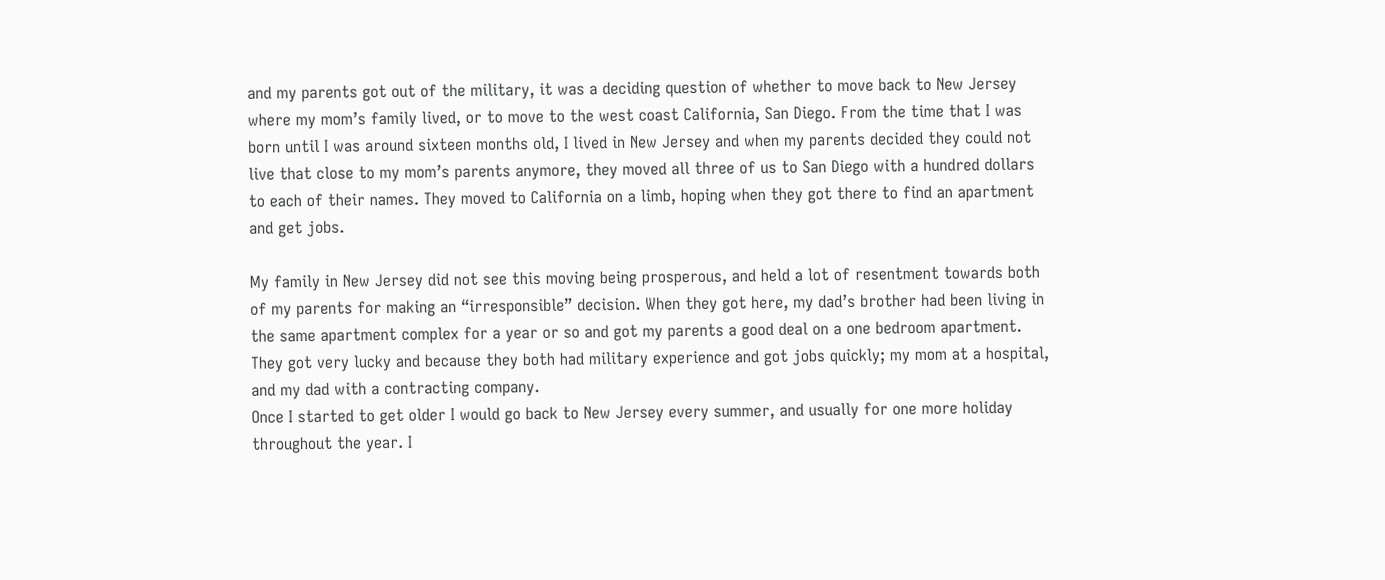and my parents got out of the military, it was a deciding question of whether to move back to New Jersey where my mom’s family lived, or to move to the west coast California, San Diego. From the time that I was born until I was around sixteen months old, I lived in New Jersey and when my parents decided they could not live that close to my mom’s parents anymore, they moved all three of us to San Diego with a hundred dollars to each of their names. They moved to California on a limb, hoping when they got there to find an apartment and get jobs.

My family in New Jersey did not see this moving being prosperous, and held a lot of resentment towards both of my parents for making an “irresponsible” decision. When they got here, my dad’s brother had been living in the same apartment complex for a year or so and got my parents a good deal on a one bedroom apartment. They got very lucky and because they both had military experience and got jobs quickly; my mom at a hospital, and my dad with a contracting company.
Once I started to get older I would go back to New Jersey every summer, and usually for one more holiday throughout the year. I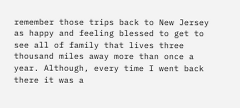remember those trips back to New Jersey as happy and feeling blessed to get to see all of family that lives three thousand miles away more than once a year. Although, every time I went back there it was a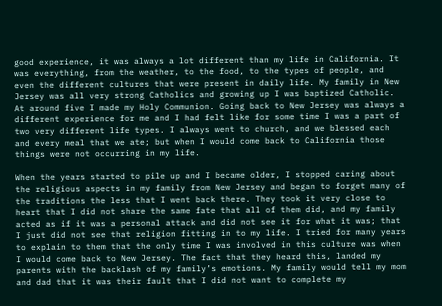good experience, it was always a lot different than my life in California. It was everything, from the weather, to the food, to the types of people, and even the different cultures that were present in daily life. My family in New Jersey was all very strong Catholics and growing up I was baptized Catholic. At around five I made my Holy Communion. Going back to New Jersey was always a different experience for me and I had felt like for some time I was a part of two very different life types. I always went to church, and we blessed each and every meal that we ate; but when I would come back to California those things were not occurring in my life.

When the years started to pile up and I became older, I stopped caring about the religious aspects in my family from New Jersey and began to forget many of the traditions the less that I went back there. They took it very close to heart that I did not share the same fate that all of them did, and my family acted as if it was a personal attack and did not see it for what it was; that I just did not see that religion fitting in to my life. I tried for many years to explain to them that the only time I was involved in this culture was when I would come back to New Jersey. The fact that they heard this, landed my parents with the backlash of my family’s emotions. My family would tell my mom and dad that it was their fault that I did not want to complete my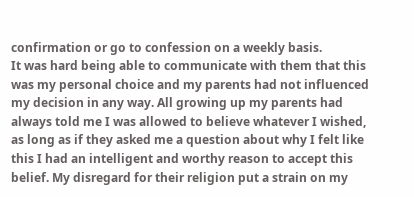confirmation or go to confession on a weekly basis.
It was hard being able to communicate with them that this was my personal choice and my parents had not influenced my decision in any way. All growing up my parents had always told me I was allowed to believe whatever I wished, as long as if they asked me a question about why I felt like this I had an intelligent and worthy reason to accept this belief. My disregard for their religion put a strain on my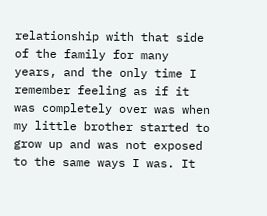relationship with that side of the family for many years, and the only time I remember feeling as if it was completely over was when my little brother started to grow up and was not exposed to the same ways I was. It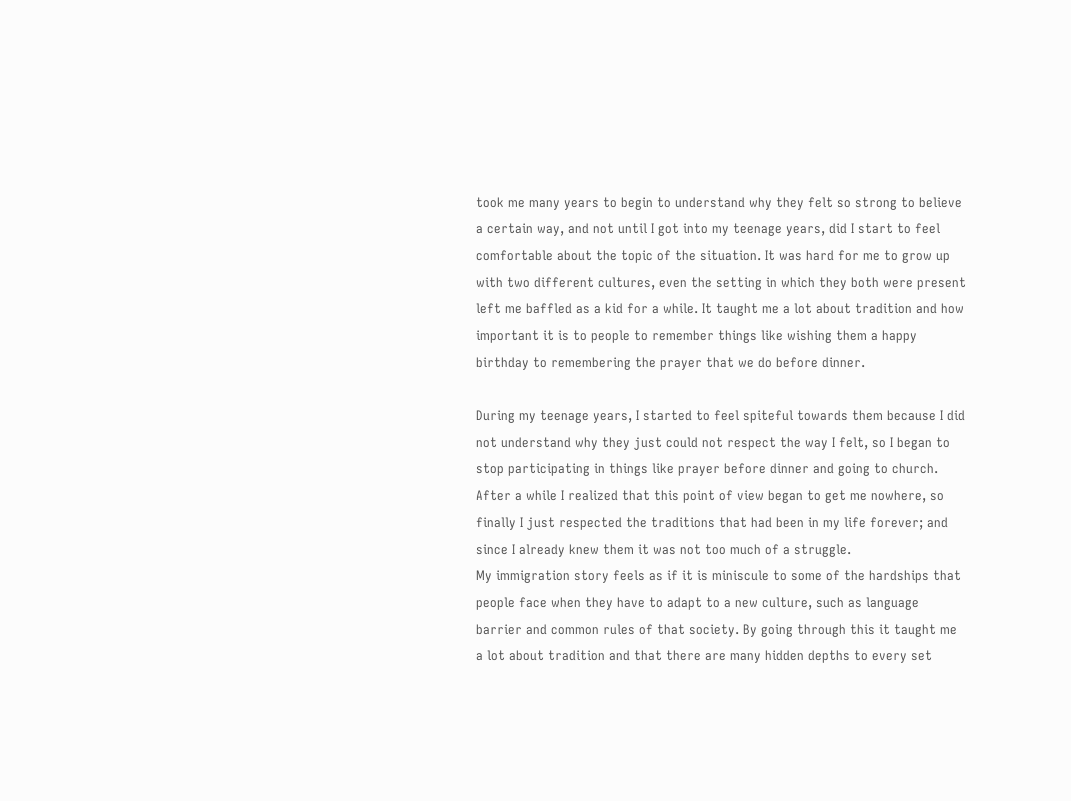took me many years to begin to understand why they felt so strong to believe a certain way, and not until I got into my teenage years, did I start to feel comfortable about the topic of the situation. It was hard for me to grow up with two different cultures, even the setting in which they both were present left me baffled as a kid for a while. It taught me a lot about tradition and how important it is to people to remember things like wishing them a happy birthday to remembering the prayer that we do before dinner.

During my teenage years, I started to feel spiteful towards them because I did not understand why they just could not respect the way I felt, so I began to stop participating in things like prayer before dinner and going to church. After a while I realized that this point of view began to get me nowhere, so finally I just respected the traditions that had been in my life forever; and since I already knew them it was not too much of a struggle.
My immigration story feels as if it is miniscule to some of the hardships that people face when they have to adapt to a new culture, such as language barrier and common rules of that society. By going through this it taught me a lot about tradition and that there are many hidden depths to every set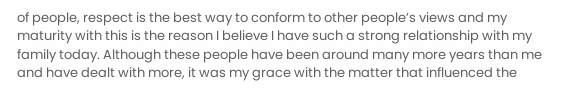of people, respect is the best way to conform to other people’s views and my maturity with this is the reason I believe I have such a strong relationship with my family today. Although these people have been around many more years than me and have dealt with more, it was my grace with the matter that influenced the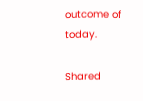outcome of today.

Shared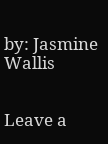by: Jasmine Wallis


Leave a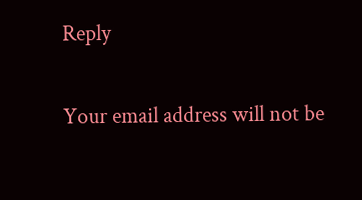Reply

Your email address will not be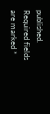published. Required fields are marked *